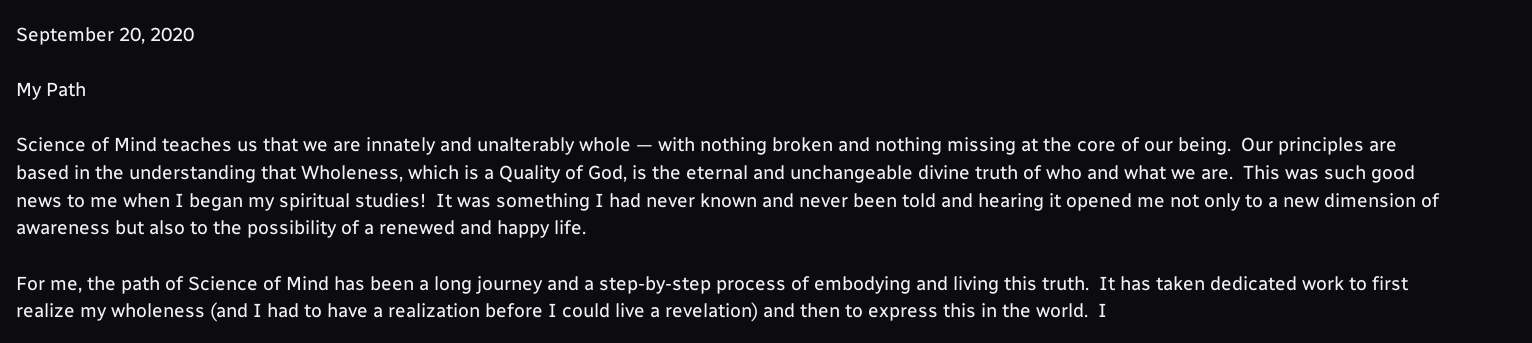September 20, 2020

My Path

Science of Mind teaches us that we are innately and unalterably whole — with nothing broken and nothing missing at the core of our being.  Our principles are based in the understanding that Wholeness, which is a Quality of God, is the eternal and unchangeable divine truth of who and what we are.  This was such good news to me when I began my spiritual studies!  It was something I had never known and never been told and hearing it opened me not only to a new dimension of awareness but also to the possibility of a renewed and happy life.

For me, the path of Science of Mind has been a long journey and a step-by-step process of embodying and living this truth.  It has taken dedicated work to first realize my wholeness (and I had to have a realization before I could live a revelation) and then to express this in the world.  I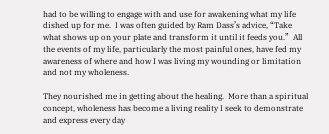had to be willing to engage with and use for awakening what my life dished up for me.  I was often guided by Ram Dass’s advice, “Take what shows up on your plate and transform it until it feeds you.”  All the events of my life, particularly the most painful ones, have fed my awareness of where and how I was living my wounding or limitation and not my wholeness.

They nourished me in getting about the healing.  More than a spiritual concept, wholeness has become a living reality I seek to demonstrate and express every day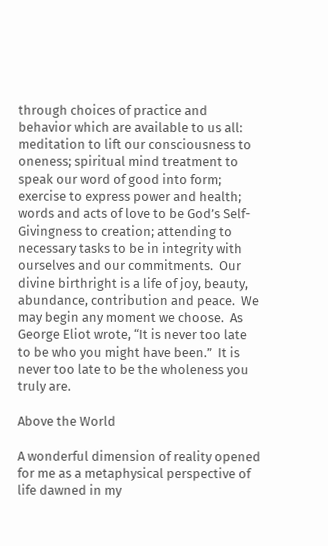through choices of practice and behavior which are available to us all: meditation to lift our consciousness to oneness; spiritual mind treatment to speak our word of good into form; exercise to express power and health; words and acts of love to be God’s Self-Givingness to creation; attending to necessary tasks to be in integrity with ourselves and our commitments.  Our divine birthright is a life of joy, beauty, abundance, contribution and peace.  We may begin any moment we choose.  As George Eliot wrote, “It is never too late to be who you might have been.”  It is never too late to be the wholeness you truly are.

Above the World

A wonderful dimension of reality opened for me as a metaphysical perspective of life dawned in my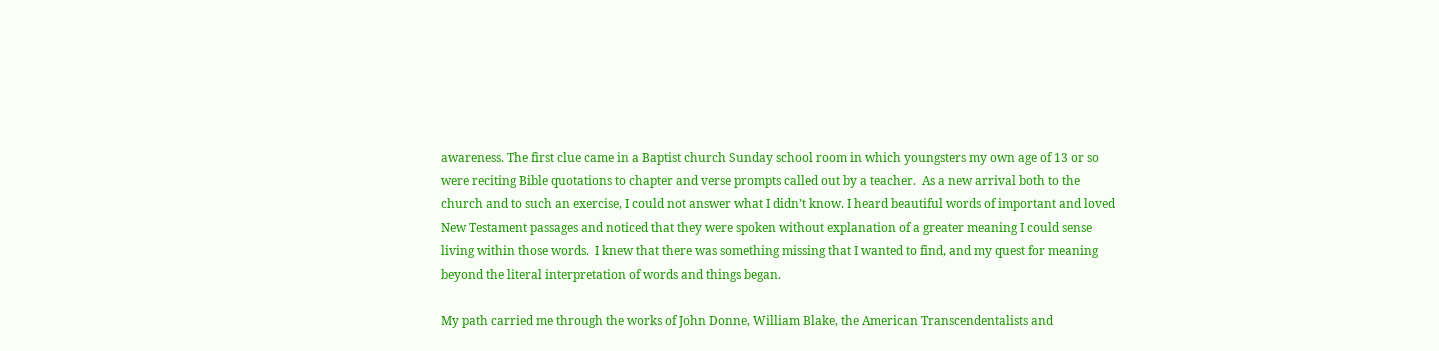awareness. The first clue came in a Baptist church Sunday school room in which youngsters my own age of 13 or so were reciting Bible quotations to chapter and verse prompts called out by a teacher.  As a new arrival both to the church and to such an exercise, I could not answer what I didn’t know. I heard beautiful words of important and loved New Testament passages and noticed that they were spoken without explanation of a greater meaning I could sense living within those words.  I knew that there was something missing that I wanted to find, and my quest for meaning beyond the literal interpretation of words and things began.

My path carried me through the works of John Donne, William Blake, the American Transcendentalists and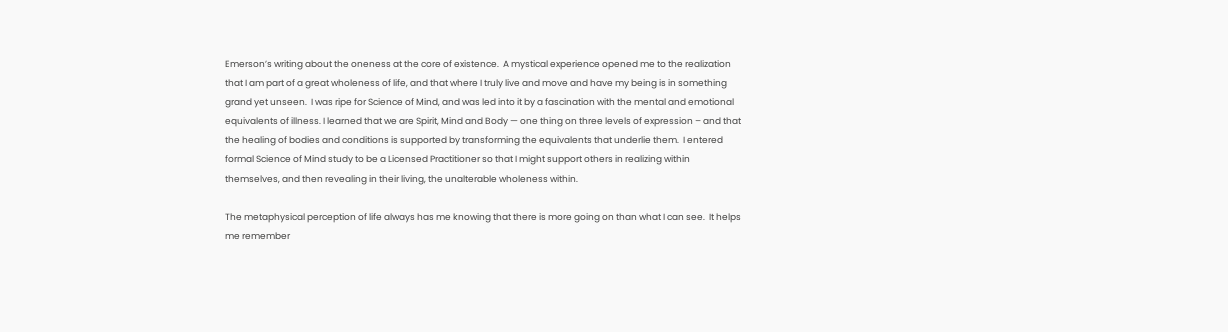Emerson’s writing about the oneness at the core of existence.  A mystical experience opened me to the realization that I am part of a great wholeness of life, and that where I truly live and move and have my being is in something grand yet unseen.  I was ripe for Science of Mind, and was led into it by a fascination with the mental and emotional equivalents of illness. I learned that we are Spirit, Mind and Body — one thing on three levels of expression – and that the healing of bodies and conditions is supported by transforming the equivalents that underlie them.  I entered formal Science of Mind study to be a Licensed Practitioner so that I might support others in realizing within themselves, and then revealing in their living, the unalterable wholeness within.

The metaphysical perception of life always has me knowing that there is more going on than what I can see.  It helps me remember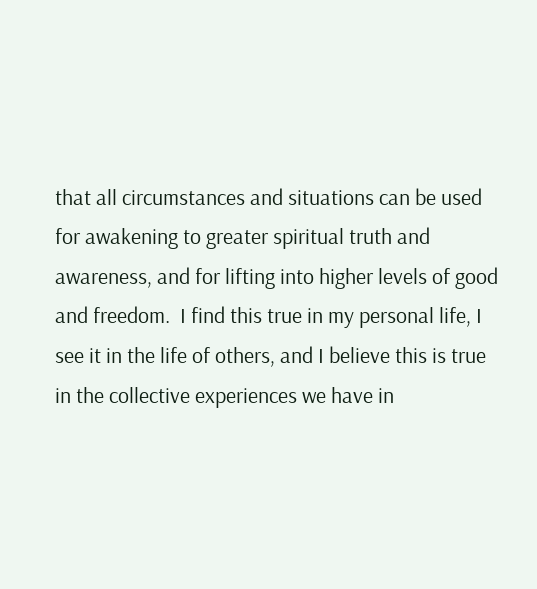that all circumstances and situations can be used for awakening to greater spiritual truth and awareness, and for lifting into higher levels of good and freedom.  I find this true in my personal life, I see it in the life of others, and I believe this is true in the collective experiences we have in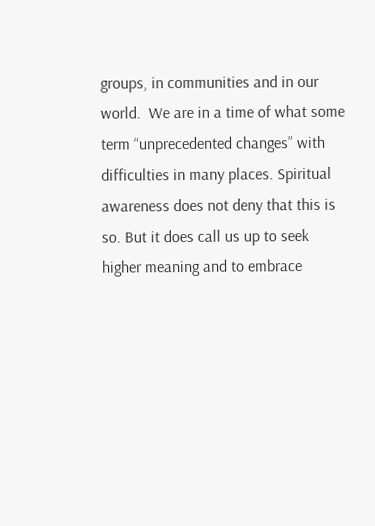groups, in communities and in our world.  We are in a time of what some term “unprecedented changes” with difficulties in many places. Spiritual awareness does not deny that this is so. But it does call us up to seek higher meaning and to embrace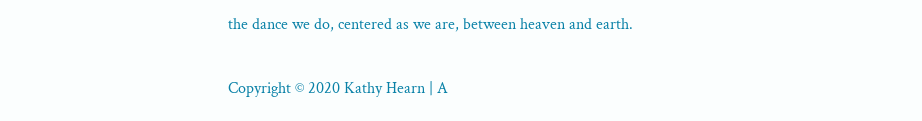the dance we do, centered as we are, between heaven and earth.

Copyright © 2020 Kathy Hearn | A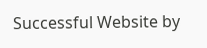Successful Website by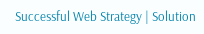Successful Web Strategy | Solution